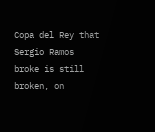Copa del Rey that Sergio Ramos broke is still broken, on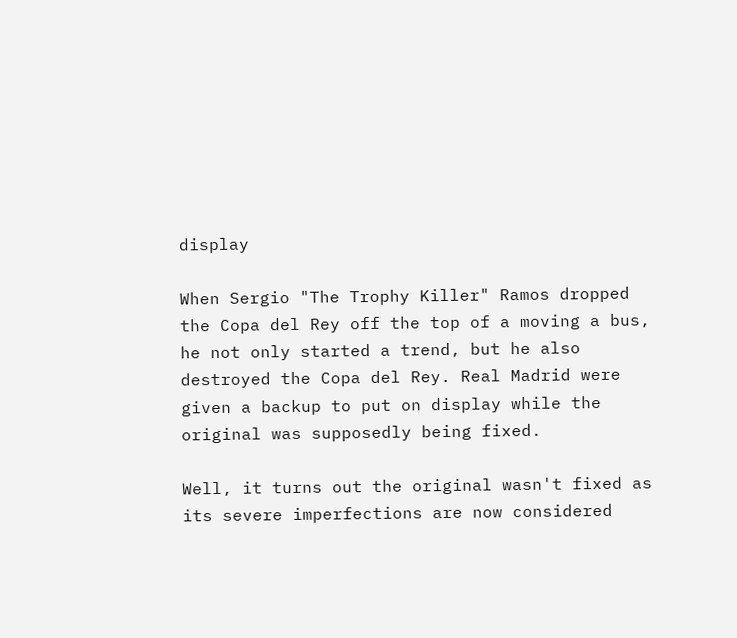display

When Sergio "The Trophy Killer" Ramos dropped the Copa del Rey off the top of a moving a bus, he not only started a trend, but he also destroyed the Copa del Rey. Real Madrid were given a backup to put on display while the original was supposedly being fixed.

Well, it turns out the original wasn't fixed as its severe imperfections are now considered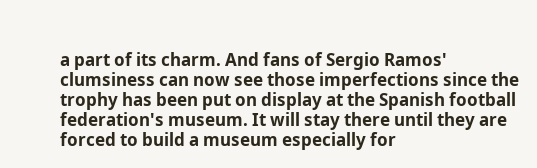a part of its charm. And fans of Sergio Ramos' clumsiness can now see those imperfections since the trophy has been put on display at the Spanish football federation's museum. It will stay there until they are forced to build a museum especially for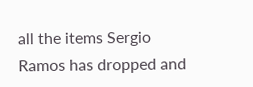all the items Sergio Ramos has dropped and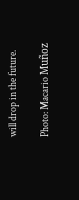will drop in the future.

Photo: Macario Muñoz